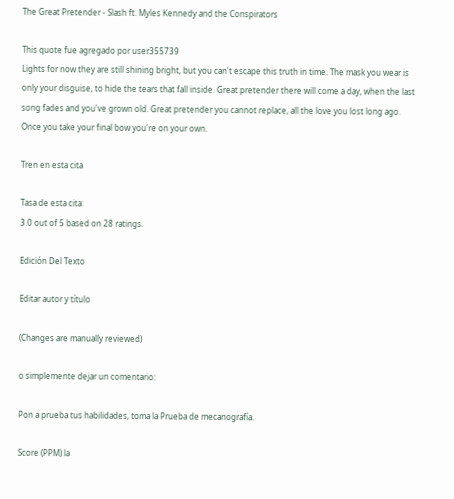The Great Pretender - Slash ft. Myles Kennedy and the Conspirators

This quote fue agregado por user355739
Lights for now they are still shining bright, but you can't escape this truth in time. The mask you wear is only your disguise, to hide the tears that fall inside. Great pretender there will come a day, when the last song fades and you've grown old. Great pretender you cannot replace, all the love you lost long ago. Once you take your final bow you're on your own.

Tren en esta cita

Tasa de esta cita:
3.0 out of 5 based on 28 ratings.

Edición Del Texto

Editar autor y título

(Changes are manually reviewed)

o simplemente dejar un comentario:

Pon a prueba tus habilidades, toma la Prueba de mecanografía.

Score (PPM) la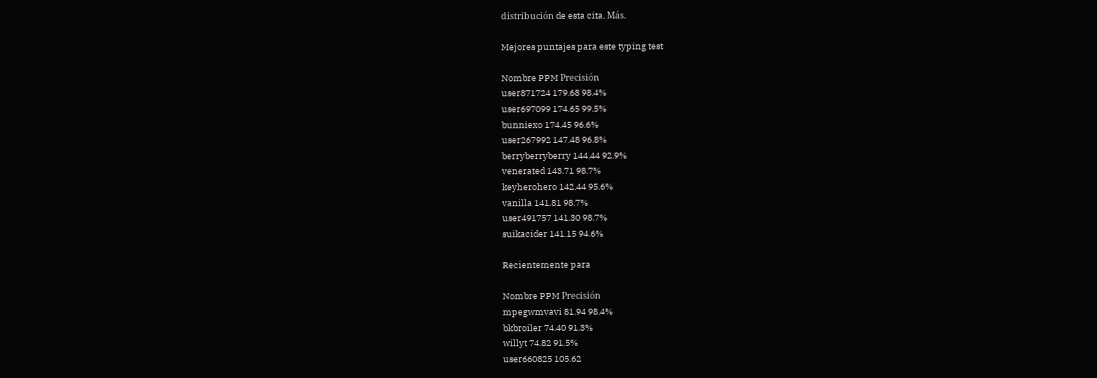distribución de esta cita. Más.

Mejores puntajes para este typing test

Nombre PPM Precisión
user871724 179.68 98.4%
user697099 174.65 99.5%
bunniexo 174.45 96.6%
user267992 147.48 96.8%
berryberryberry 144.44 92.9%
venerated 143.71 98.7%
keyherohero 142.44 95.6%
vanilla 141.81 98.7%
user491757 141.30 98.7%
suikacider 141.15 94.6%

Recientemente para

Nombre PPM Precisión
mpegwmvavi 81.94 98.4%
bkbroiler 74.40 91.3%
willyt 74.82 91.5%
user660825 105.62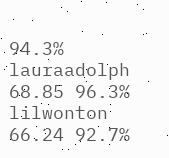94.3%
lauraadolph 68.85 96.3%
lilwonton 66.24 92.7%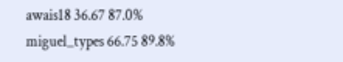awais18 36.67 87.0%
miguel_types 66.75 89.8%